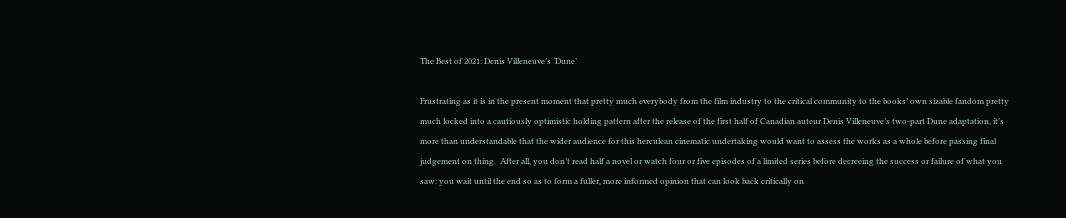The Best of 2021: Denis Villeneuve’s ‘Dune’

Frustrating as it is in the present moment that pretty much everybody from the film industry to the critical community to the books’ own sizable fandom pretty much locked into a cautiously optimistic holding pattern after the release of the first half of Canadian auteur Denis Villeneuve’s two-part Dune adaptation, it’s more than understandable that the wider audience for this herculean cinematic undertaking would want to assess the works as a whole before passing final judgement on thing.  After all, you don’t read half a novel or watch four or five episodes of a limited series before decreeing the success or failure of what you saw: you wait until the end so as to form a fuller, more informed opinion that can look back critically on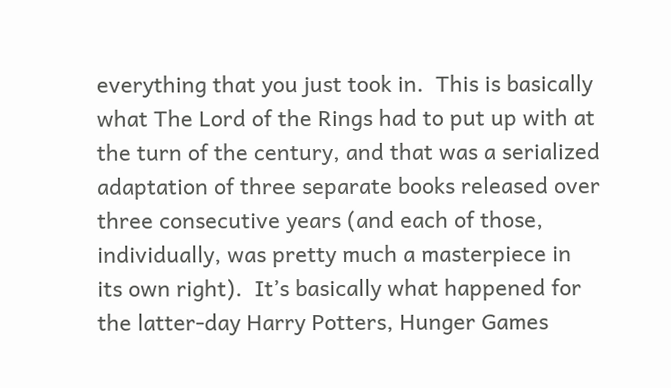everything that you just took in.  This is basically what The Lord of the Rings had to put up with at the turn of the century, and that was a serialized adaptation of three separate books released over three consecutive years (and each of those, individually, was pretty much a masterpiece in its own right).  It’s basically what happened for the latter-day Harry Potters, Hunger Games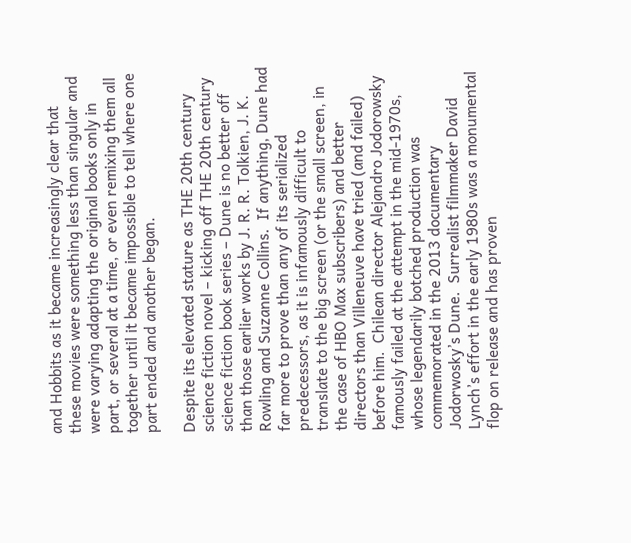and Hobbits as it became increasingly clear that these movies were something less than singular and were varying adapting the original books only in part, or several at a time, or even remixing them all together until it became impossible to tell where one part ended and another began.

Despite its elevated stature as THE 20th century science fiction novel – kicking off THE 20th century science fiction book series – Dune is no better off than those earlier works by J. R. R. Tolkien, J. K. Rowling and Suzanne Collins.  If anything, Dune had far more to prove than any of its serialized predecessors, as it is infamously difficult to translate to the big screen (or the small screen, in the case of HBO Max subscribers) and better directors than Villeneuve have tried (and failed) before him.  Chilean director Alejandro Jodorowsky famously failed at the attempt in the mid-1970s, whose legendarily botched production was commemorated in the 2013 documentary Jodorwosky’s Dune.  Surrealist filmmaker David Lynch’s effort in the early 1980s was a monumental flop on release and has proven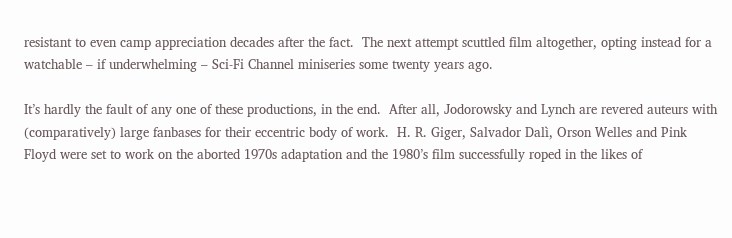resistant to even camp appreciation decades after the fact.  The next attempt scuttled film altogether, opting instead for a watchable – if underwhelming – Sci-Fi Channel miniseries some twenty years ago.

It’s hardly the fault of any one of these productions, in the end.  After all, Jodorowsky and Lynch are revered auteurs with (comparatively) large fanbases for their eccentric body of work.  H. R. Giger, Salvador Dalì, Orson Welles and Pink Floyd were set to work on the aborted 1970s adaptation and the 1980’s film successfully roped in the likes of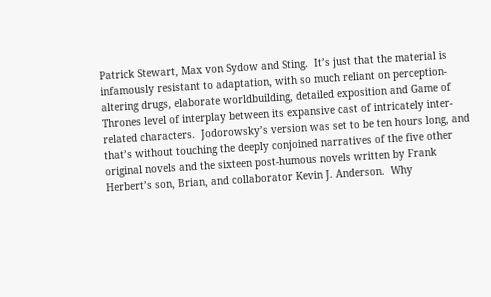Patrick Stewart, Max von Sydow and Sting.  It’s just that the material is infamously resistant to adaptation, with so much reliant on perception-altering drugs, elaborate worldbuilding, detailed exposition and Game of Thrones level of interplay between its expansive cast of intricately inter-related characters.  Jodorowsky’s version was set to be ten hours long, and that’s without touching the deeply conjoined narratives of the five other original novels and the sixteen post-humous novels written by Frank Herbert’s son, Brian, and collaborator Kevin J. Anderson.  Why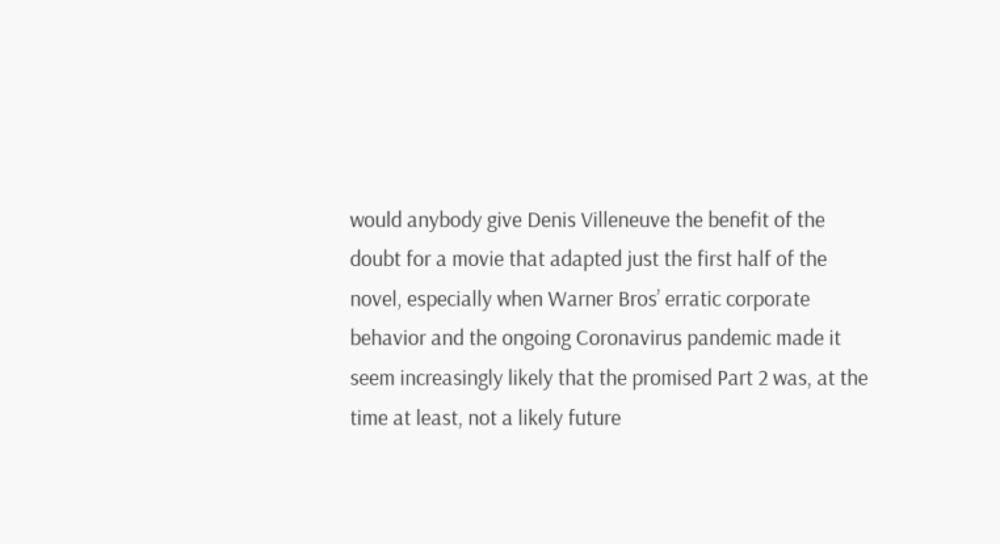would anybody give Denis Villeneuve the benefit of the doubt for a movie that adapted just the first half of the novel, especially when Warner Bros’ erratic corporate behavior and the ongoing Coronavirus pandemic made it seem increasingly likely that the promised Part 2 was, at the time at least, not a likely future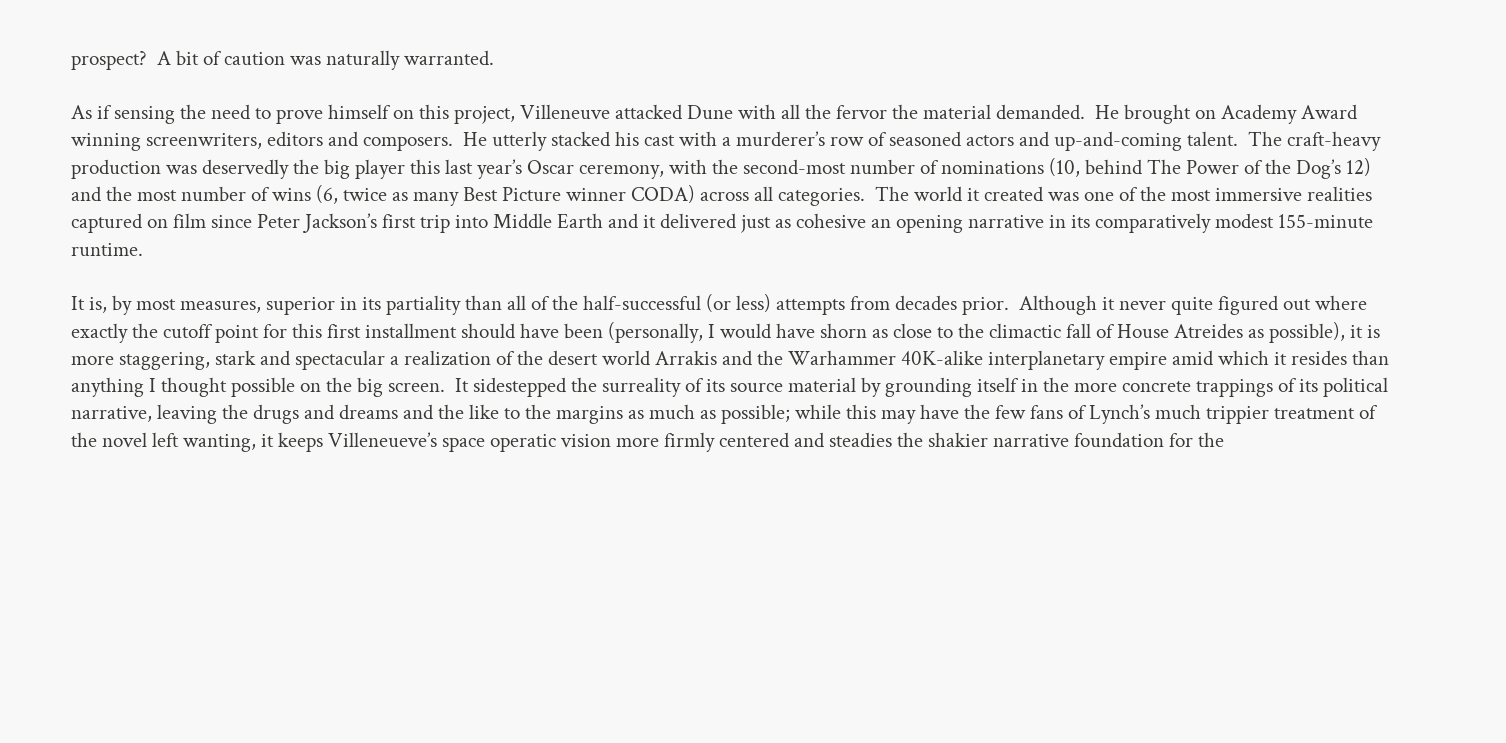prospect?  A bit of caution was naturally warranted.

As if sensing the need to prove himself on this project, Villeneuve attacked Dune with all the fervor the material demanded.  He brought on Academy Award winning screenwriters, editors and composers.  He utterly stacked his cast with a murderer’s row of seasoned actors and up-and-coming talent.  The craft-heavy production was deservedly the big player this last year’s Oscar ceremony, with the second-most number of nominations (10, behind The Power of the Dog’s 12) and the most number of wins (6, twice as many Best Picture winner CODA) across all categories.  The world it created was one of the most immersive realities captured on film since Peter Jackson’s first trip into Middle Earth and it delivered just as cohesive an opening narrative in its comparatively modest 155-minute runtime.

It is, by most measures, superior in its partiality than all of the half-successful (or less) attempts from decades prior.  Although it never quite figured out where exactly the cutoff point for this first installment should have been (personally, I would have shorn as close to the climactic fall of House Atreides as possible), it is more staggering, stark and spectacular a realization of the desert world Arrakis and the Warhammer 40K-alike interplanetary empire amid which it resides than anything I thought possible on the big screen.  It sidestepped the surreality of its source material by grounding itself in the more concrete trappings of its political narrative, leaving the drugs and dreams and the like to the margins as much as possible; while this may have the few fans of Lynch’s much trippier treatment of the novel left wanting, it keeps Villeneueve’s space operatic vision more firmly centered and steadies the shakier narrative foundation for the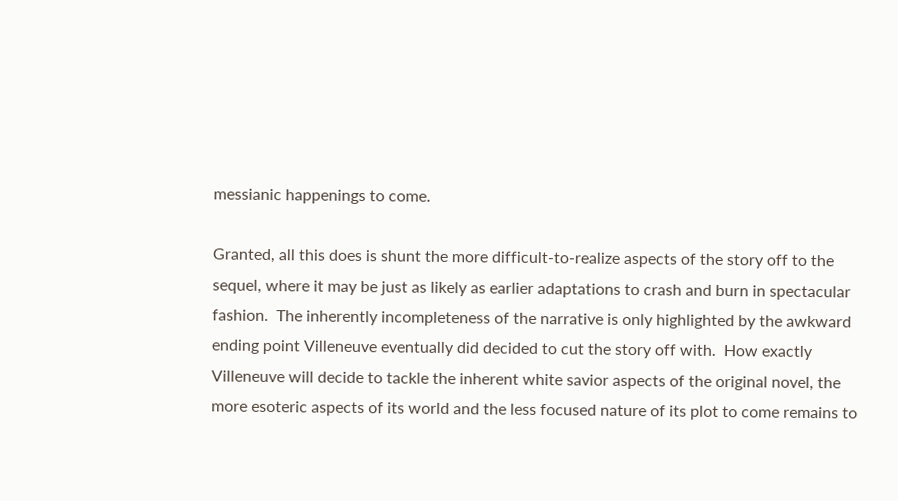messianic happenings to come.

Granted, all this does is shunt the more difficult-to-realize aspects of the story off to the sequel, where it may be just as likely as earlier adaptations to crash and burn in spectacular fashion.  The inherently incompleteness of the narrative is only highlighted by the awkward ending point Villeneuve eventually did decided to cut the story off with.  How exactly Villeneuve will decide to tackle the inherent white savior aspects of the original novel, the more esoteric aspects of its world and the less focused nature of its plot to come remains to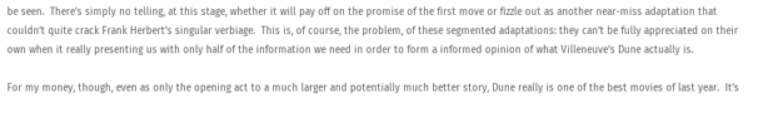be seen.  There’s simply no telling, at this stage, whether it will pay off on the promise of the first move or fizzle out as another near-miss adaptation that couldn’t quite crack Frank Herbert’s singular verbiage.  This is, of course, the problem, of these segmented adaptations: they can’t be fully appreciated on their own when it really presenting us with only half of the information we need in order to form a informed opinion of what Villeneuve’s Dune actually is.

For my money, though, even as only the opening act to a much larger and potentially much better story, Dune really is one of the best movies of last year.  It’s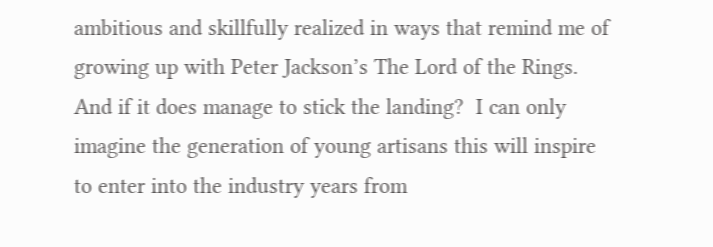ambitious and skillfully realized in ways that remind me of growing up with Peter Jackson’s The Lord of the Rings.  And if it does manage to stick the landing?  I can only imagine the generation of young artisans this will inspire to enter into the industry years from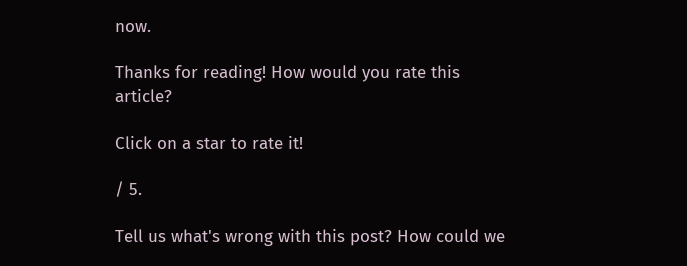now.

Thanks for reading! How would you rate this article?

Click on a star to rate it!

/ 5.

Tell us what's wrong with this post? How could we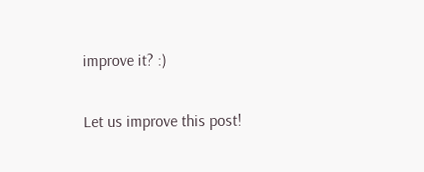improve it? :)

Let us improve this post!